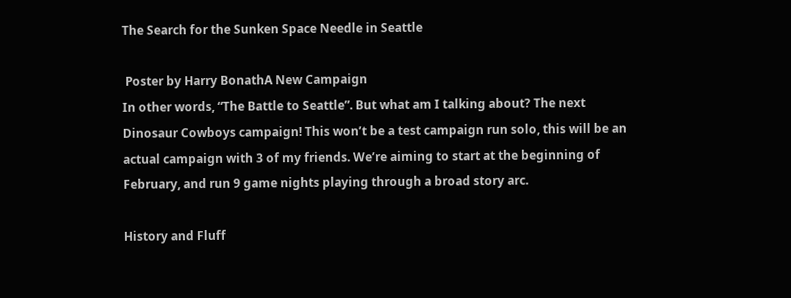The Search for the Sunken Space Needle in Seattle

 Poster by Harry BonathA New Campaign
In other words, “The Battle to Seattle”. But what am I talking about? The next Dinosaur Cowboys campaign! This won’t be a test campaign run solo, this will be an actual campaign with 3 of my friends. We’re aiming to start at the beginning of February, and run 9 game nights playing through a broad story arc.

History and Fluff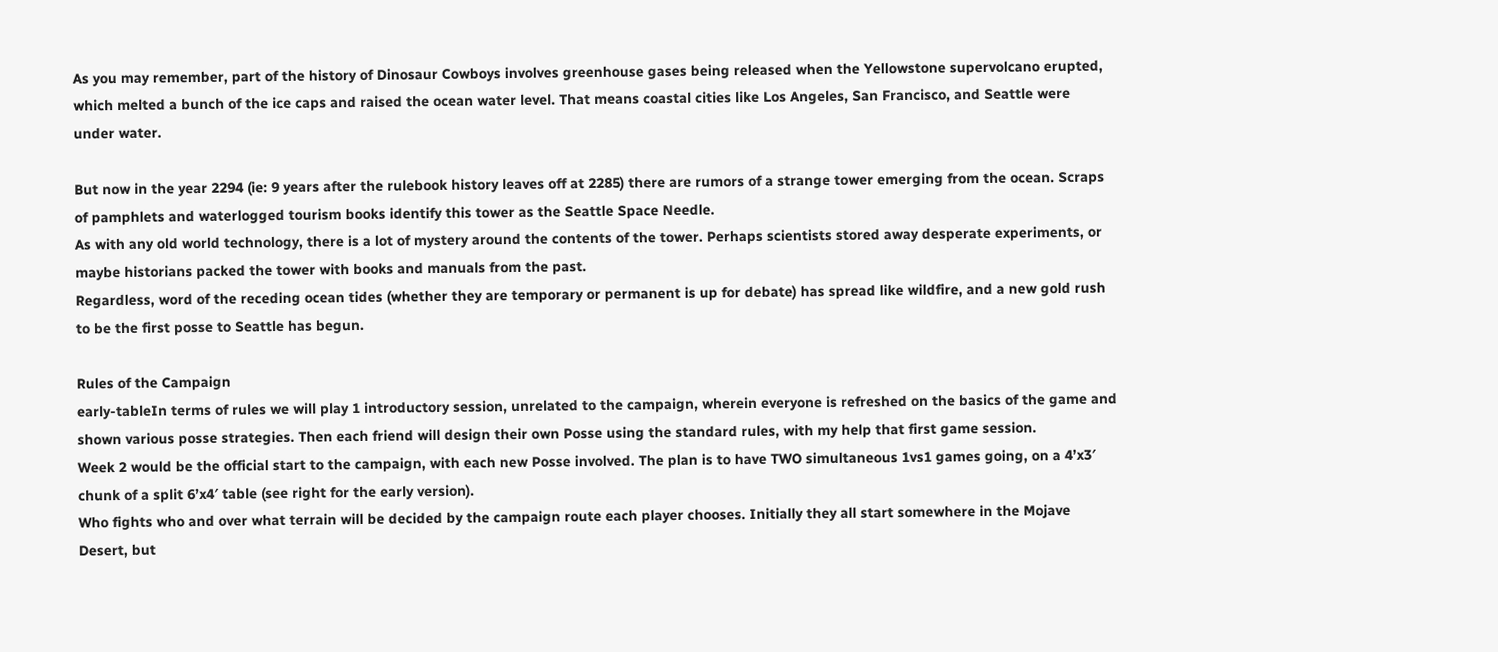As you may remember, part of the history of Dinosaur Cowboys involves greenhouse gases being released when the Yellowstone supervolcano erupted, which melted a bunch of the ice caps and raised the ocean water level. That means coastal cities like Los Angeles, San Francisco, and Seattle were under water.

But now in the year 2294 (ie: 9 years after the rulebook history leaves off at 2285) there are rumors of a strange tower emerging from the ocean. Scraps of pamphlets and waterlogged tourism books identify this tower as the Seattle Space Needle.
As with any old world technology, there is a lot of mystery around the contents of the tower. Perhaps scientists stored away desperate experiments, or maybe historians packed the tower with books and manuals from the past.
Regardless, word of the receding ocean tides (whether they are temporary or permanent is up for debate) has spread like wildfire, and a new gold rush to be the first posse to Seattle has begun.

Rules of the Campaign
early-tableIn terms of rules we will play 1 introductory session, unrelated to the campaign, wherein everyone is refreshed on the basics of the game and shown various posse strategies. Then each friend will design their own Posse using the standard rules, with my help that first game session.
Week 2 would be the official start to the campaign, with each new Posse involved. The plan is to have TWO simultaneous 1vs1 games going, on a 4’x3′ chunk of a split 6’x4′ table (see right for the early version).
Who fights who and over what terrain will be decided by the campaign route each player chooses. Initially they all start somewhere in the Mojave Desert, but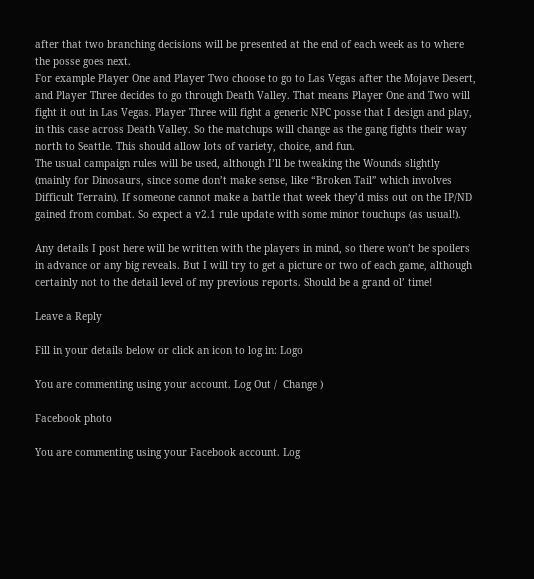after that two branching decisions will be presented at the end of each week as to where the posse goes next.
For example Player One and Player Two choose to go to Las Vegas after the Mojave Desert, and Player Three decides to go through Death Valley. That means Player One and Two will fight it out in Las Vegas. Player Three will fight a generic NPC posse that I design and play, in this case across Death Valley. So the matchups will change as the gang fights their way north to Seattle. This should allow lots of variety, choice, and fun.
The usual campaign rules will be used, although I’ll be tweaking the Wounds slightly (mainly for Dinosaurs, since some don’t make sense, like “Broken Tail” which involves Difficult Terrain). If someone cannot make a battle that week they’d miss out on the IP/ND gained from combat. So expect a v2.1 rule update with some minor touchups (as usual!).

Any details I post here will be written with the players in mind, so there won’t be spoilers in advance or any big reveals. But I will try to get a picture or two of each game, although certainly not to the detail level of my previous reports. Should be a grand ol’ time!

Leave a Reply

Fill in your details below or click an icon to log in: Logo

You are commenting using your account. Log Out /  Change )

Facebook photo

You are commenting using your Facebook account. Log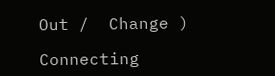Out /  Change )

Connecting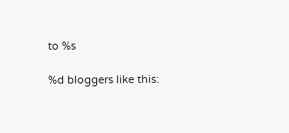to %s

%d bloggers like this: